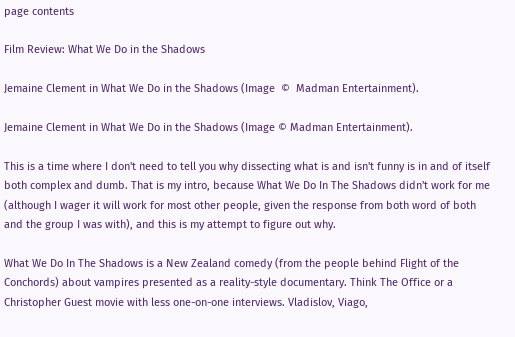page contents

Film Review: What We Do in the Shadows

Jemaine Clement in What We Do in the Shadows (Image  ©  Madman Entertainment).

Jemaine Clement in What We Do in the Shadows (Image © Madman Entertainment).

This is a time where I don't need to tell you why dissecting what is and isn't funny is in and of itself both complex and dumb. That is my intro, because What We Do In The Shadows didn't work for me (although I wager it will work for most other people, given the response from both word of both and the group I was with), and this is my attempt to figure out why.

What We Do In The Shadows is a New Zealand comedy (from the people behind Flight of the Conchords) about vampires presented as a reality-style documentary. Think The Office or a Christopher Guest movie with less one-on-one interviews. Vladislov, Viago,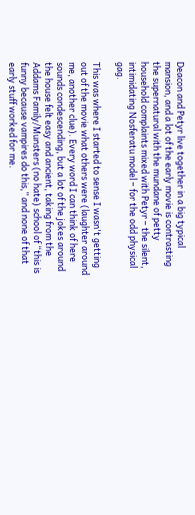Deacon and Petyr live together in a big typical mansion, and a lot of the early movie is contrasting the supernatural with the mundane of petty household complaints mixed with Petyr – the silent, intimidating Nosferatu model – for the odd physical gag.

This was where I started to sense I wasn't getting out of the movie what others were (laughter around me, another clue). Every word I can think of here sounds condescending, but a lot of the jokes around the house felt easy and ancient, taking from the Addams Family/Munsters (no hate) school of “this is funny because vampires do this,” and none of that early stuff worked for me.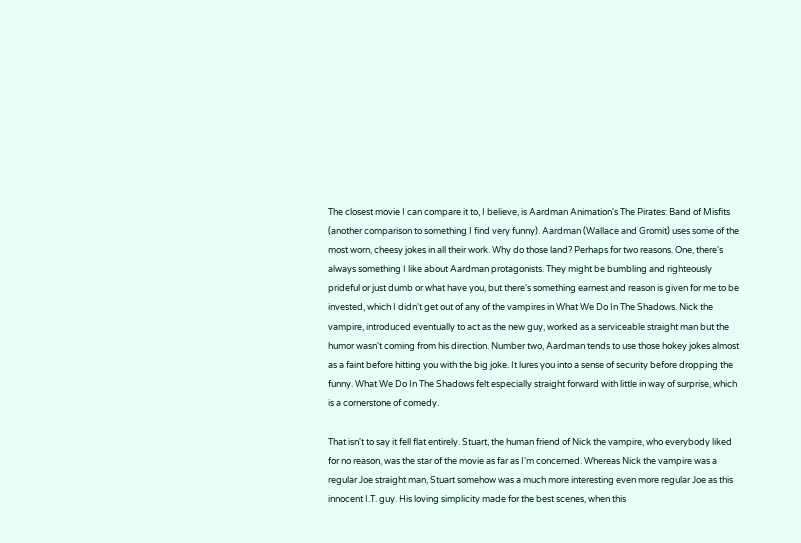The closest movie I can compare it to, I believe, is Aardman Animation's The Pirates: Band of Misfits (another comparison to something I find very funny). Aardman (Wallace and Gromit) uses some of the most worn, cheesy jokes in all their work. Why do those land? Perhaps for two reasons. One, there's always something I like about Aardman protagonists. They might be bumbling and righteously prideful or just dumb or what have you, but there's something earnest and reason is given for me to be invested, which I didn't get out of any of the vampires in What We Do In The Shadows. Nick the vampire, introduced eventually to act as the new guy, worked as a serviceable straight man but the humor wasn't coming from his direction. Number two, Aardman tends to use those hokey jokes almost as a faint before hitting you with the big joke. It lures you into a sense of security before dropping the funny. What We Do In The Shadows felt especially straight forward with little in way of surprise, which is a cornerstone of comedy.

That isn't to say it fell flat entirely. Stuart, the human friend of Nick the vampire, who everybody liked for no reason, was the star of the movie as far as I'm concerned. Whereas Nick the vampire was a regular Joe straight man, Stuart somehow was a much more interesting even more regular Joe as this innocent I.T. guy. His loving simplicity made for the best scenes, when this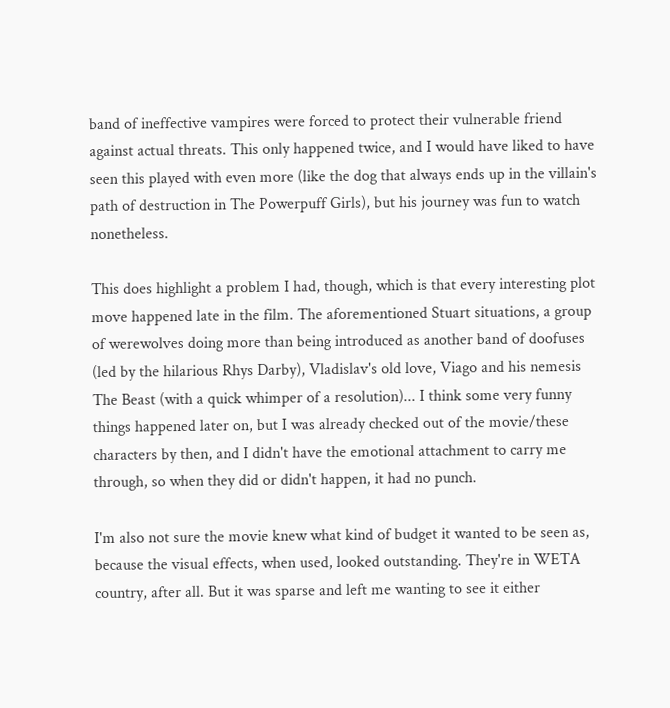band of ineffective vampires were forced to protect their vulnerable friend against actual threats. This only happened twice, and I would have liked to have seen this played with even more (like the dog that always ends up in the villain's path of destruction in The Powerpuff Girls), but his journey was fun to watch nonetheless.

This does highlight a problem I had, though, which is that every interesting plot move happened late in the film. The aforementioned Stuart situations, a group of werewolves doing more than being introduced as another band of doofuses (led by the hilarious Rhys Darby), Vladislav's old love, Viago and his nemesis The Beast (with a quick whimper of a resolution)... I think some very funny things happened later on, but I was already checked out of the movie/these characters by then, and I didn't have the emotional attachment to carry me through, so when they did or didn't happen, it had no punch.

I'm also not sure the movie knew what kind of budget it wanted to be seen as, because the visual effects, when used, looked outstanding. They're in WETA country, after all. But it was sparse and left me wanting to see it either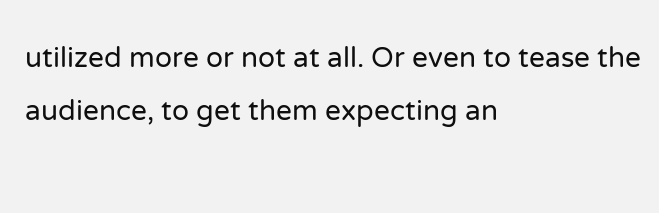utilized more or not at all. Or even to tease the audience, to get them expecting an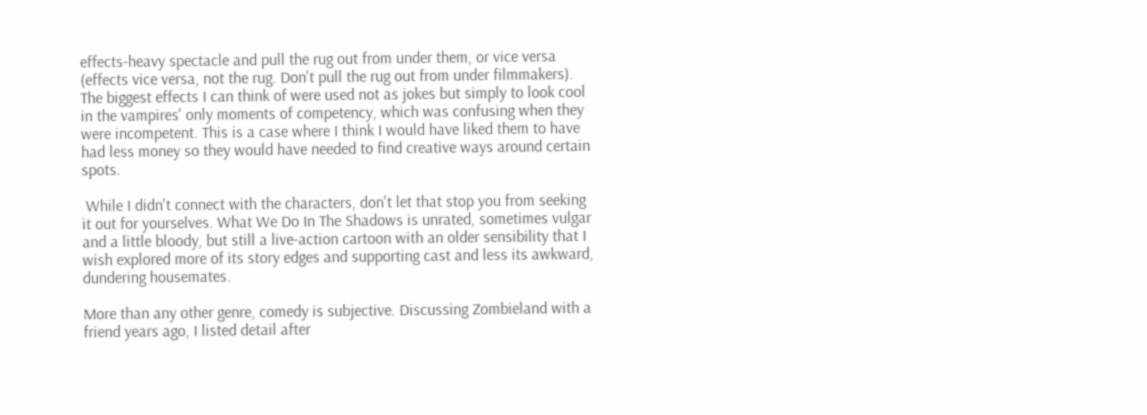effects-heavy spectacle and pull the rug out from under them, or vice versa (effects vice versa, not the rug. Don't pull the rug out from under filmmakers). The biggest effects I can think of were used not as jokes but simply to look cool in the vampires' only moments of competency, which was confusing when they were incompetent. This is a case where I think I would have liked them to have had less money so they would have needed to find creative ways around certain spots.

 While I didn't connect with the characters, don't let that stop you from seeking it out for yourselves. What We Do In The Shadows is unrated, sometimes vulgar and a little bloody, but still a live-action cartoon with an older sensibility that I wish explored more of its story edges and supporting cast and less its awkward, dundering housemates.

More than any other genre, comedy is subjective. Discussing Zombieland with a friend years ago, I listed detail after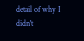detail of why I didn't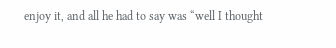enjoy it, and all he had to say was “well I thought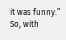it was funny.” So, with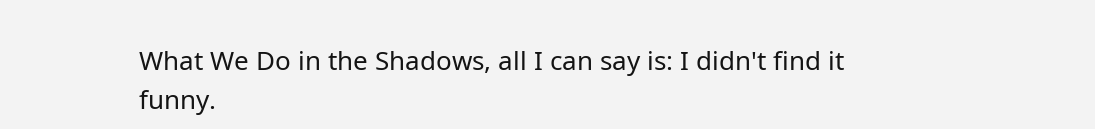What We Do in the Shadows, all I can say is: I didn't find it funny.